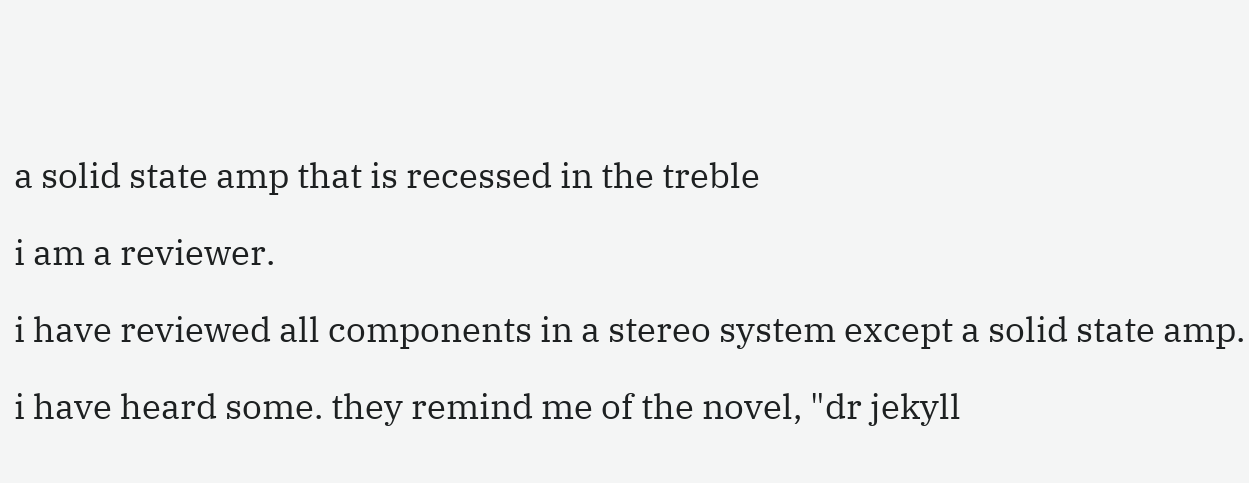a solid state amp that is recessed in the treble

i am a reviewer.

i have reviewed all components in a stereo system except a solid state amp.

i have heard some. they remind me of the novel, "dr jekyll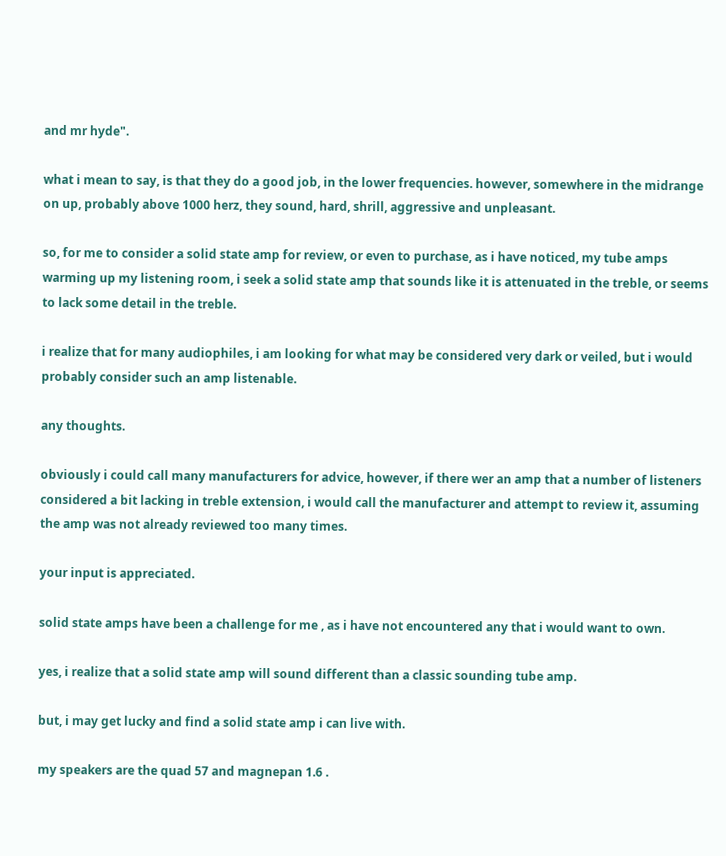and mr hyde".

what i mean to say, is that they do a good job, in the lower frequencies. however, somewhere in the midrange on up, probably above 1000 herz, they sound, hard, shrill, aggressive and unpleasant.

so, for me to consider a solid state amp for review, or even to purchase, as i have noticed, my tube amps warming up my listening room, i seek a solid state amp that sounds like it is attenuated in the treble, or seems to lack some detail in the treble.

i realize that for many audiophiles, i am looking for what may be considered very dark or veiled, but i would probably consider such an amp listenable.

any thoughts.

obviously i could call many manufacturers for advice, however, if there wer an amp that a number of listeners considered a bit lacking in treble extension, i would call the manufacturer and attempt to review it, assuming the amp was not already reviewed too many times.

your input is appreciated.

solid state amps have been a challenge for me , as i have not encountered any that i would want to own.

yes, i realize that a solid state amp will sound different than a classic sounding tube amp.

but, i may get lucky and find a solid state amp i can live with.

my speakers are the quad 57 and magnepan 1.6 .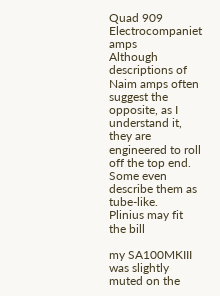Quad 909
Electrocompaniet amps
Although descriptions of Naim amps often suggest the opposite, as I understand it, they are engineered to roll off the top end. Some even describe them as tube-like.
Plinius may fit the bill

my SA100MKIII was slightly muted on the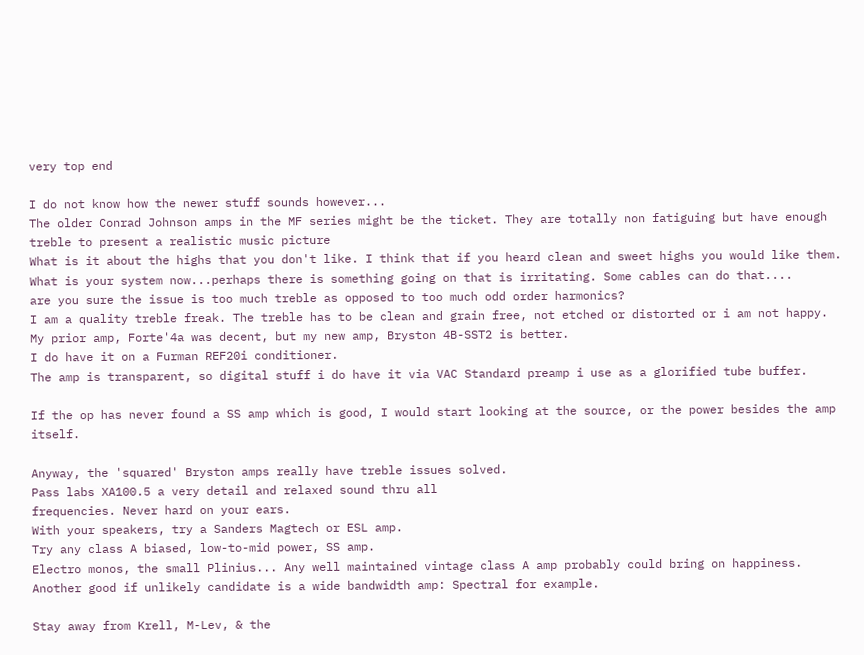very top end

I do not know how the newer stuff sounds however...
The older Conrad Johnson amps in the MF series might be the ticket. They are totally non fatiguing but have enough treble to present a realistic music picture
What is it about the highs that you don't like. I think that if you heard clean and sweet highs you would like them. What is your system now...perhaps there is something going on that is irritating. Some cables can do that....
are you sure the issue is too much treble as opposed to too much odd order harmonics?
I am a quality treble freak. The treble has to be clean and grain free, not etched or distorted or i am not happy.
My prior amp, Forte'4a was decent, but my new amp, Bryston 4B-SST2 is better.
I do have it on a Furman REF20i conditioner.
The amp is transparent, so digital stuff i do have it via VAC Standard preamp i use as a glorified tube buffer.

If the op has never found a SS amp which is good, I would start looking at the source, or the power besides the amp itself.

Anyway, the 'squared' Bryston amps really have treble issues solved.
Pass labs XA100.5 a very detail and relaxed sound thru all
frequencies. Never hard on your ears.
With your speakers, try a Sanders Magtech or ESL amp.
Try any class A biased, low-to-mid power, SS amp.
Electro monos, the small Plinius... Any well maintained vintage class A amp probably could bring on happiness.
Another good if unlikely candidate is a wide bandwidth amp: Spectral for example.

Stay away from Krell, M-Lev, & the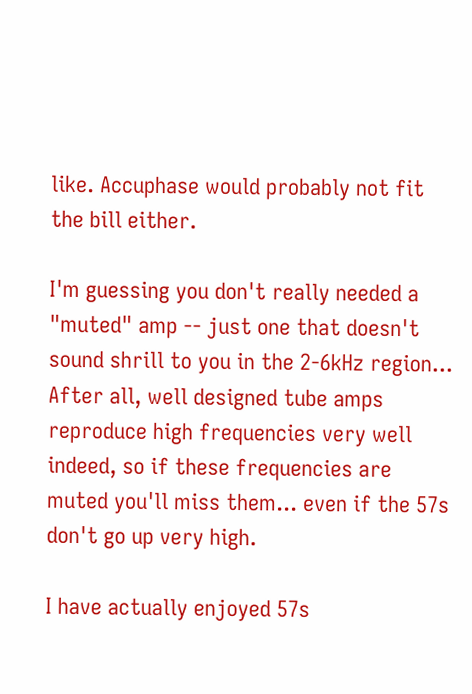like. Accuphase would probably not fit the bill either.

I'm guessing you don't really needed a "muted" amp -- just one that doesn't sound shrill to you in the 2-6kHz region... After all, well designed tube amps reproduce high frequencies very well indeed, so if these frequencies are muted you'll miss them... even if the 57s don't go up very high.

I have actually enjoyed 57s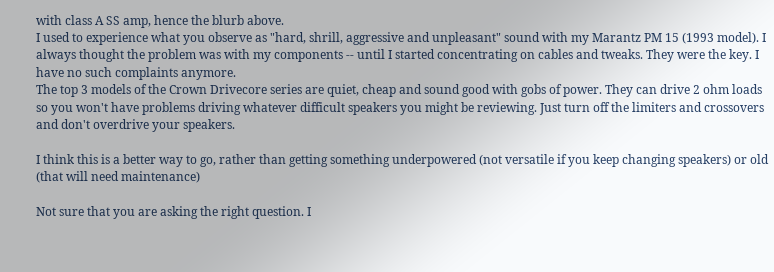with class A SS amp, hence the blurb above.
I used to experience what you observe as "hard, shrill, aggressive and unpleasant" sound with my Marantz PM 15 (1993 model). I always thought the problem was with my components -- until I started concentrating on cables and tweaks. They were the key. I have no such complaints anymore.
The top 3 models of the Crown Drivecore series are quiet, cheap and sound good with gobs of power. They can drive 2 ohm loads so you won't have problems driving whatever difficult speakers you might be reviewing. Just turn off the limiters and crossovers and don't overdrive your speakers.

I think this is a better way to go, rather than getting something underpowered (not versatile if you keep changing speakers) or old (that will need maintenance)

Not sure that you are asking the right question. I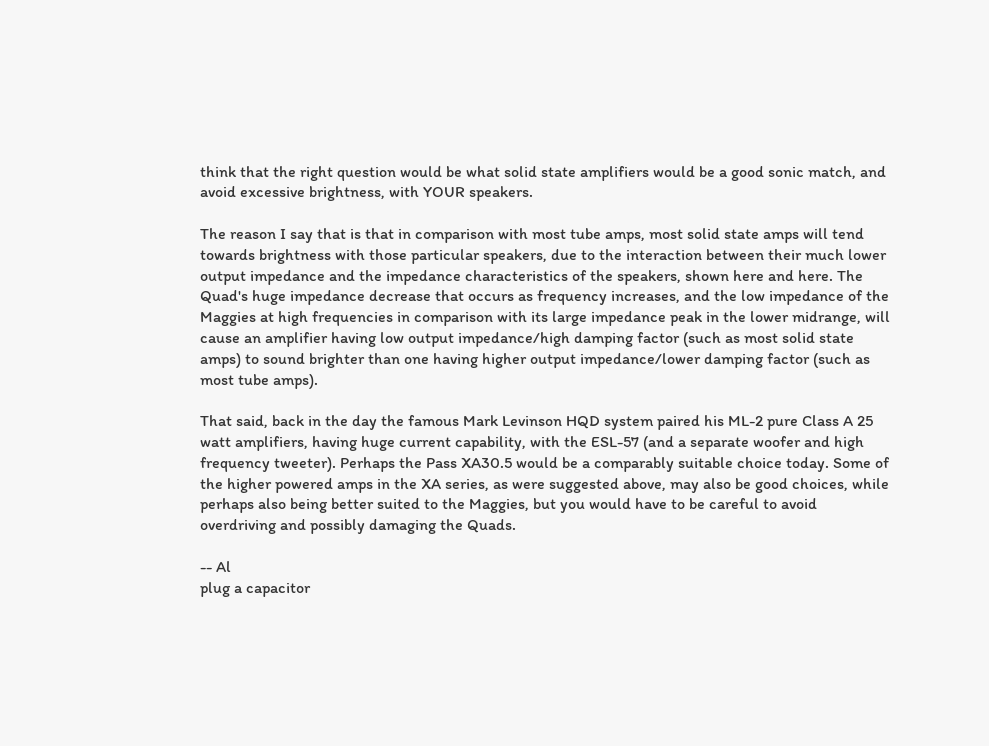think that the right question would be what solid state amplifiers would be a good sonic match, and avoid excessive brightness, with YOUR speakers.

The reason I say that is that in comparison with most tube amps, most solid state amps will tend towards brightness with those particular speakers, due to the interaction between their much lower output impedance and the impedance characteristics of the speakers, shown here and here. The Quad's huge impedance decrease that occurs as frequency increases, and the low impedance of the Maggies at high frequencies in comparison with its large impedance peak in the lower midrange, will cause an amplifier having low output impedance/high damping factor (such as most solid state amps) to sound brighter than one having higher output impedance/lower damping factor (such as most tube amps).

That said, back in the day the famous Mark Levinson HQD system paired his ML-2 pure Class A 25 watt amplifiers, having huge current capability, with the ESL-57 (and a separate woofer and high frequency tweeter). Perhaps the Pass XA30.5 would be a comparably suitable choice today. Some of the higher powered amps in the XA series, as were suggested above, may also be good choices, while perhaps also being better suited to the Maggies, but you would have to be careful to avoid overdriving and possibly damaging the Quads.

-- Al
plug a capacitor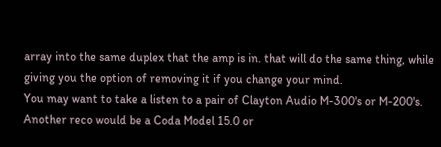array into the same duplex that the amp is in. that will do the same thing, while giving you the option of removing it if you change your mind.
You may want to take a listen to a pair of Clayton Audio M-300's or M-200's. Another reco would be a Coda Model 15.0 or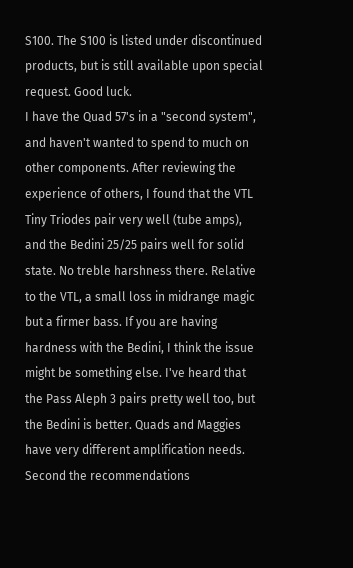S100. The S100 is listed under discontinued products, but is still available upon special request. Good luck.
I have the Quad 57's in a "second system", and haven't wanted to spend to much on other components. After reviewing the experience of others, I found that the VTL Tiny Triodes pair very well (tube amps), and the Bedini 25/25 pairs well for solid state. No treble harshness there. Relative to the VTL, a small loss in midrange magic but a firmer bass. If you are having hardness with the Bedini, I think the issue might be something else. I've heard that the Pass Aleph 3 pairs pretty well too, but the Bedini is better. Quads and Maggies have very different amplification needs.
Second the recommendations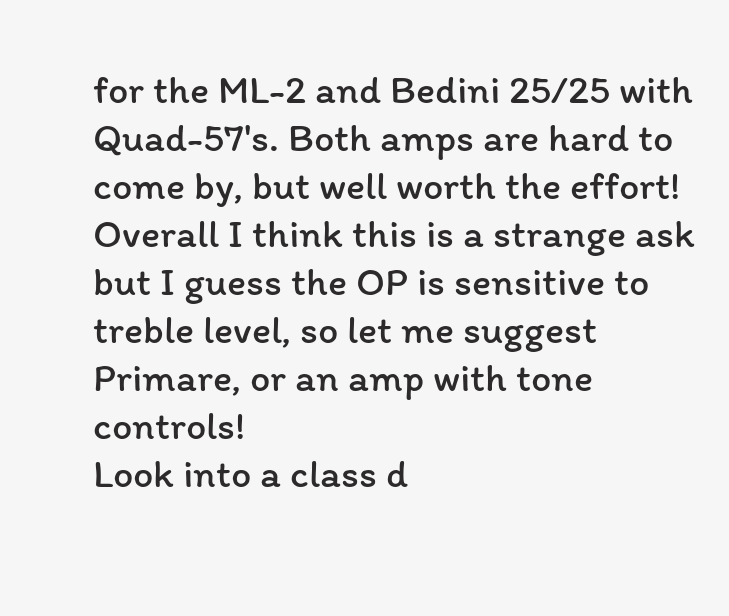for the ML-2 and Bedini 25/25 with Quad-57's. Both amps are hard to come by, but well worth the effort!
Overall I think this is a strange ask but I guess the OP is sensitive to treble level, so let me suggest Primare, or an amp with tone controls!
Look into a class d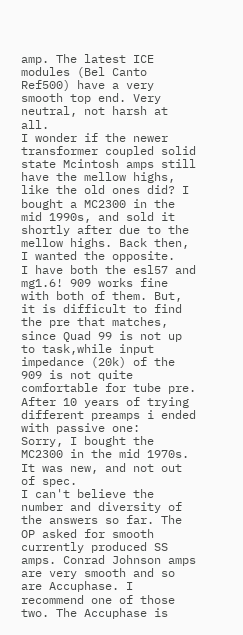amp. The latest ICE modules (Bel Canto Ref500) have a very smooth top end. Very neutral, not harsh at all.
I wonder if the newer transformer coupled solid state Mcintosh amps still have the mellow highs, like the old ones did? I bought a MC2300 in the mid 1990s, and sold it shortly after due to the mellow highs. Back then, I wanted the opposite.
I have both the esl57 and mg1.6! 909 works fine with both of them. But, it is difficult to find the pre that matches, since Quad 99 is not up to task,while input impedance (20k) of the 909 is not quite comfortable for tube pre. After 10 years of trying different preamps i ended with passive one:
Sorry, I bought the MC2300 in the mid 1970s. It was new, and not out of spec.
I can't believe the number and diversity of the answers so far. The OP asked for smooth currently produced SS amps. Conrad Johnson amps are very smooth and so are Accuphase. I recommend one of those two. The Accuphase is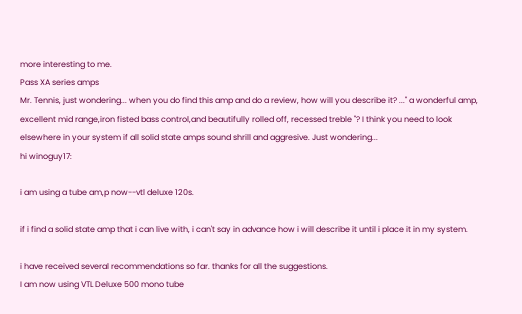more interesting to me.
Pass XA series amps
Mr. Tennis, just wondering... when you do find this amp and do a review, how will you describe it? ..." a wonderful amp, excellent mid range,iron fisted bass control,and beautifully rolled off, recessed treble "? I think you need to look elsewhere in your system if all solid state amps sound shrill and aggresive. Just wondering...
hi winoguy17:

i am using a tube am,p now--vtl deluxe 120s.

if i find a solid state amp that i can live with, i can't say in advance how i will describe it until i place it in my system.

i have received several recommendations so far. thanks for all the suggestions.
I am now using VTL Deluxe 500 mono tube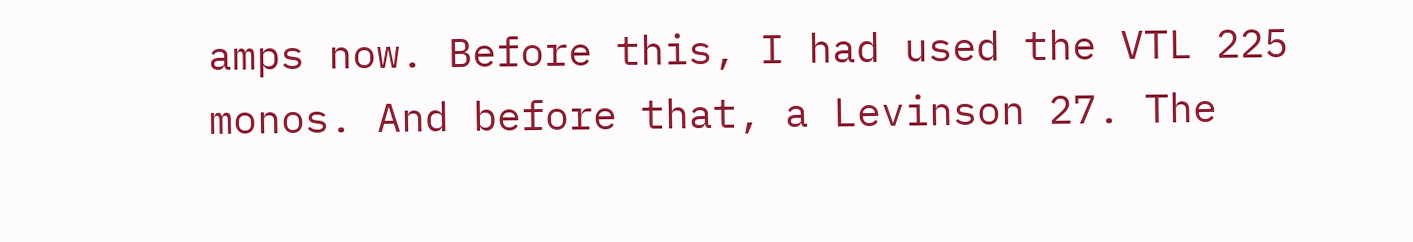amps now. Before this, I had used the VTL 225 monos. And before that, a Levinson 27. The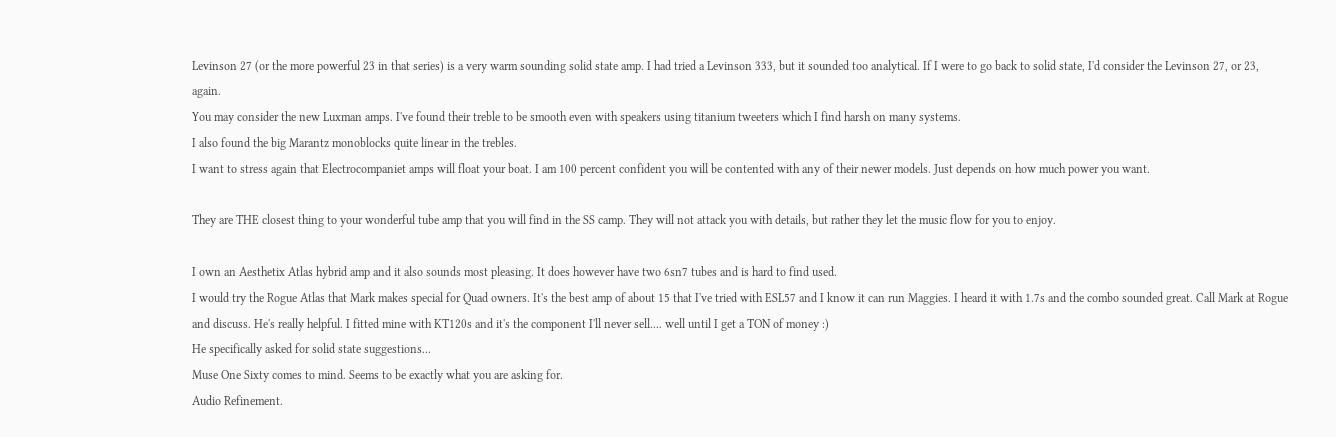Levinson 27 (or the more powerful 23 in that series) is a very warm sounding solid state amp. I had tried a Levinson 333, but it sounded too analytical. If I were to go back to solid state, I'd consider the Levinson 27, or 23, again.
You may consider the new Luxman amps. I've found their treble to be smooth even with speakers using titanium tweeters which I find harsh on many systems.
I also found the big Marantz monoblocks quite linear in the trebles.
I want to stress again that Electrocompaniet amps will float your boat. I am 100 percent confident you will be contented with any of their newer models. Just depends on how much power you want.

They are THE closest thing to your wonderful tube amp that you will find in the SS camp. They will not attack you with details, but rather they let the music flow for you to enjoy.

I own an Aesthetix Atlas hybrid amp and it also sounds most pleasing. It does however have two 6sn7 tubes and is hard to find used.
I would try the Rogue Atlas that Mark makes special for Quad owners. It's the best amp of about 15 that I've tried with ESL57 and I know it can run Maggies. I heard it with 1.7s and the combo sounded great. Call Mark at Rogue and discuss. He's really helpful. I fitted mine with KT120s and it's the component I'll never sell.... well until I get a TON of money :)
He specifically asked for solid state suggestions...
Muse One Sixty comes to mind. Seems to be exactly what you are asking for.
Audio Refinement.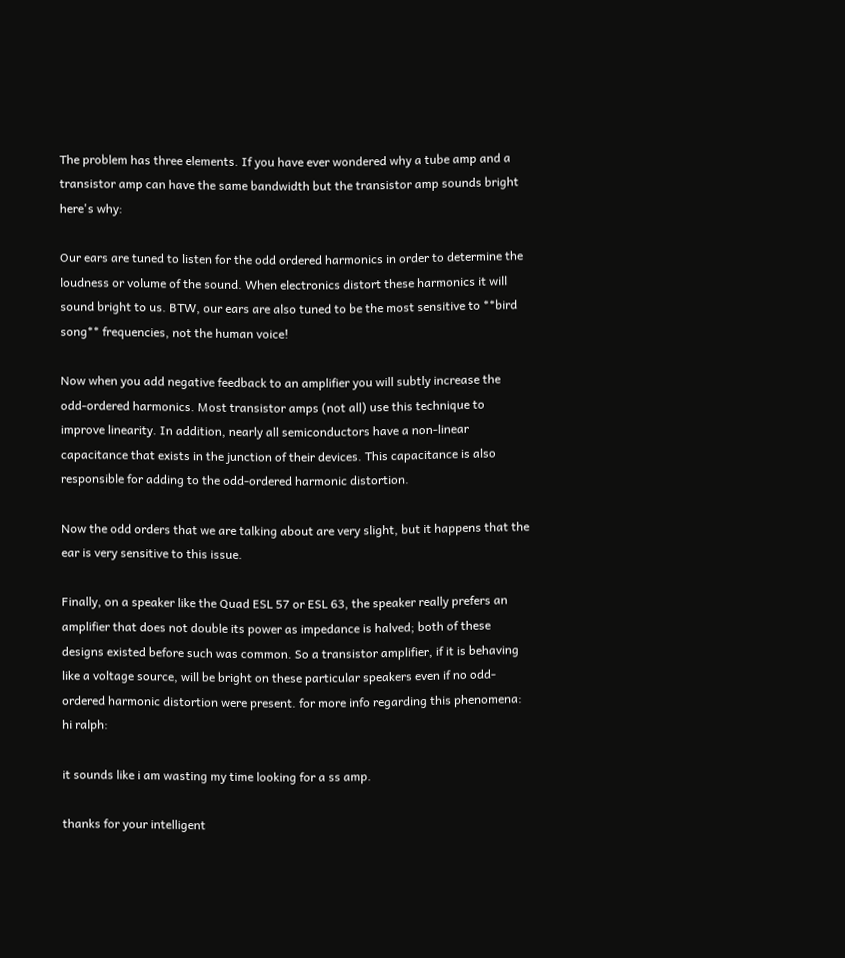The problem has three elements. If you have ever wondered why a tube amp and a transistor amp can have the same bandwidth but the transistor amp sounds bright here's why:

Our ears are tuned to listen for the odd ordered harmonics in order to determine the loudness or volume of the sound. When electronics distort these harmonics it will sound bright to us. BTW, our ears are also tuned to be the most sensitive to **bird song** frequencies, not the human voice!

Now when you add negative feedback to an amplifier you will subtly increase the odd-ordered harmonics. Most transistor amps (not all) use this technique to improve linearity. In addition, nearly all semiconductors have a non-linear capacitance that exists in the junction of their devices. This capacitance is also responsible for adding to the odd-ordered harmonic distortion.

Now the odd orders that we are talking about are very slight, but it happens that the ear is very sensitive to this issue.

Finally, on a speaker like the Quad ESL 57 or ESL 63, the speaker really prefers an amplifier that does not double its power as impedance is halved; both of these designs existed before such was common. So a transistor amplifier, if it is behaving like a voltage source, will be bright on these particular speakers even if no odd-ordered harmonic distortion were present. for more info regarding this phenomena:
hi ralph:

it sounds like i am wasting my time looking for a ss amp.

thanks for your intelligent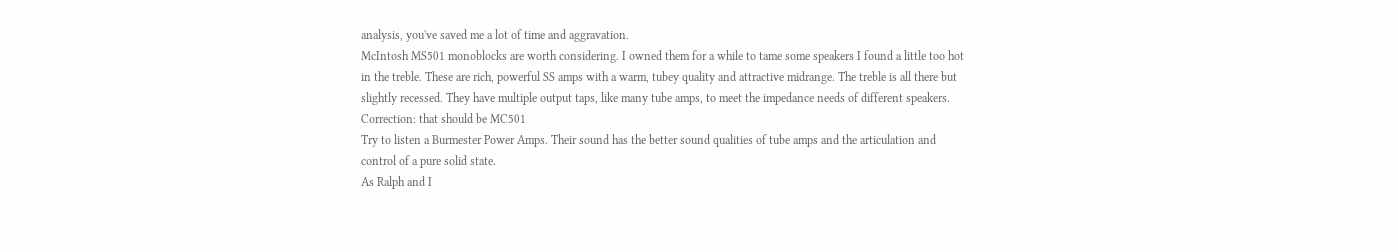analysis, you've saved me a lot of time and aggravation.
McIntosh MS501 monoblocks are worth considering. I owned them for a while to tame some speakers I found a little too hot in the treble. These are rich, powerful SS amps with a warm, tubey quality and attractive midrange. The treble is all there but slightly recessed. They have multiple output taps, like many tube amps, to meet the impedance needs of different speakers.
Correction: that should be MC501
Try to listen a Burmester Power Amps. Their sound has the better sound qualities of tube amps and the articulation and control of a pure solid state.
As Ralph and I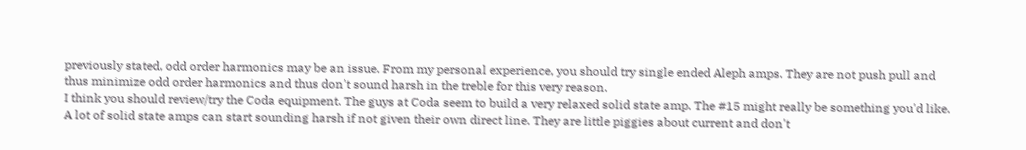previously stated, odd order harmonics may be an issue. From my personal experience, you should try single ended Aleph amps. They are not push pull and thus minimize odd order harmonics and thus don't sound harsh in the treble for this very reason.
I think you should review/try the Coda equipment. The guys at Coda seem to build a very relaxed solid state amp. The #15 might really be something you'd like.
A lot of solid state amps can start sounding harsh if not given their own direct line. They are little piggies about current and don't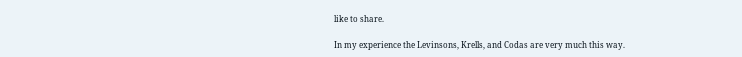like to share.

In my experience the Levinsons, Krells, and Codas are very much this way.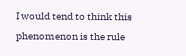I would tend to think this phenomenon is the rule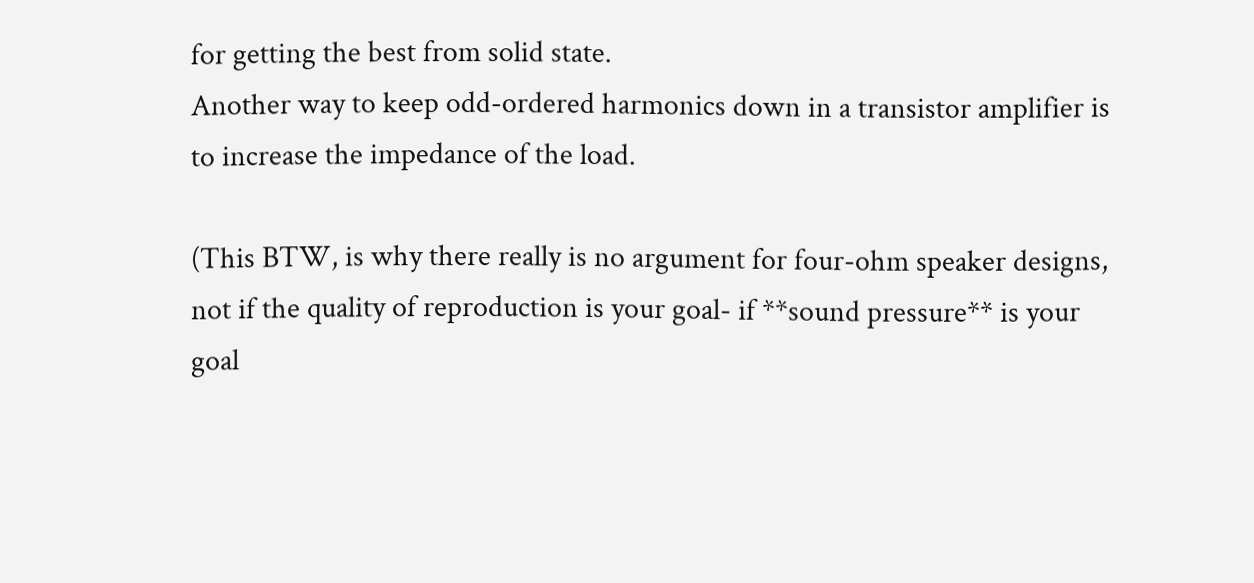for getting the best from solid state.
Another way to keep odd-ordered harmonics down in a transistor amplifier is to increase the impedance of the load.

(This BTW, is why there really is no argument for four-ohm speaker designs, not if the quality of reproduction is your goal- if **sound pressure** is your goal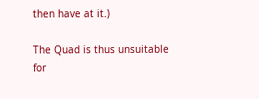then have at it.)

The Quad is thus unsuitable for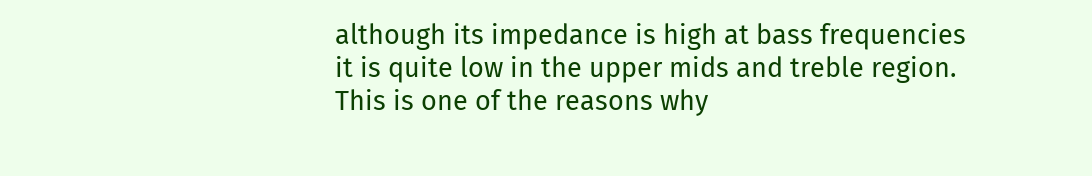although its impedance is high at bass frequencies it is quite low in the upper mids and treble region. This is one of the reasons why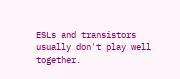ESLs and transistors usually don't play well together.